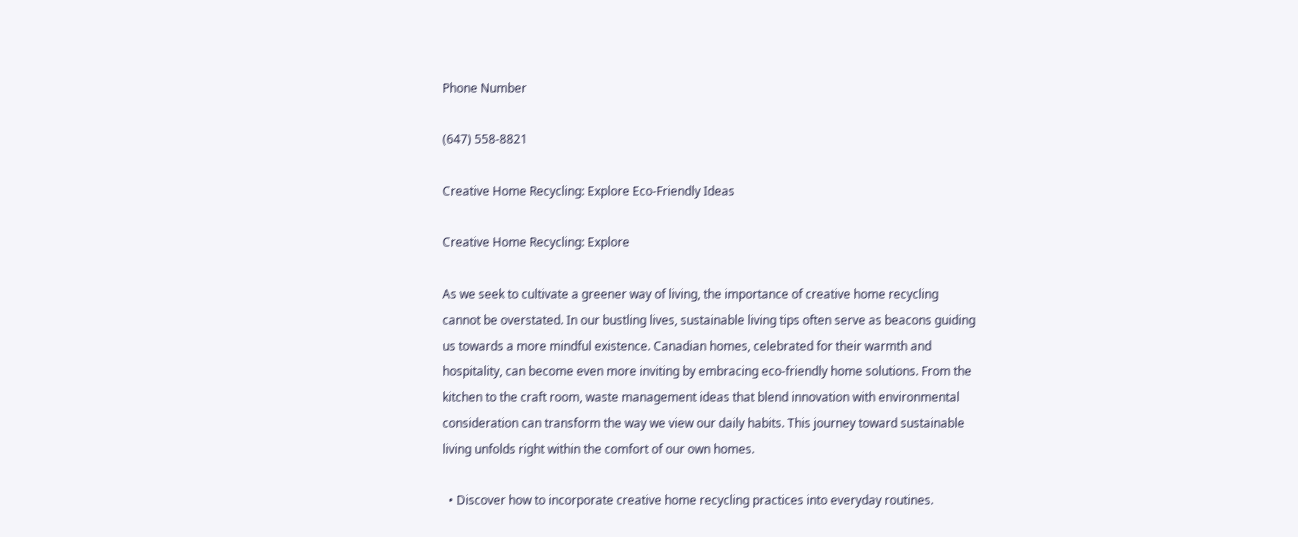Phone Number

(647) 558-8821

Creative Home Recycling: Explore Eco-Friendly Ideas

Creative Home Recycling: Explore

As we seek to cultivate a greener way of living, the importance of creative home recycling cannot be overstated. In our bustling lives, sustainable living tips often serve as beacons guiding us towards a more mindful existence. Canadian homes, celebrated for their warmth and hospitality, can become even more inviting by embracing eco-friendly home solutions. From the kitchen to the craft room, waste management ideas that blend innovation with environmental consideration can transform the way we view our daily habits. This journey toward sustainable living unfolds right within the comfort of our own homes.

  • Discover how to incorporate creative home recycling practices into everyday routines.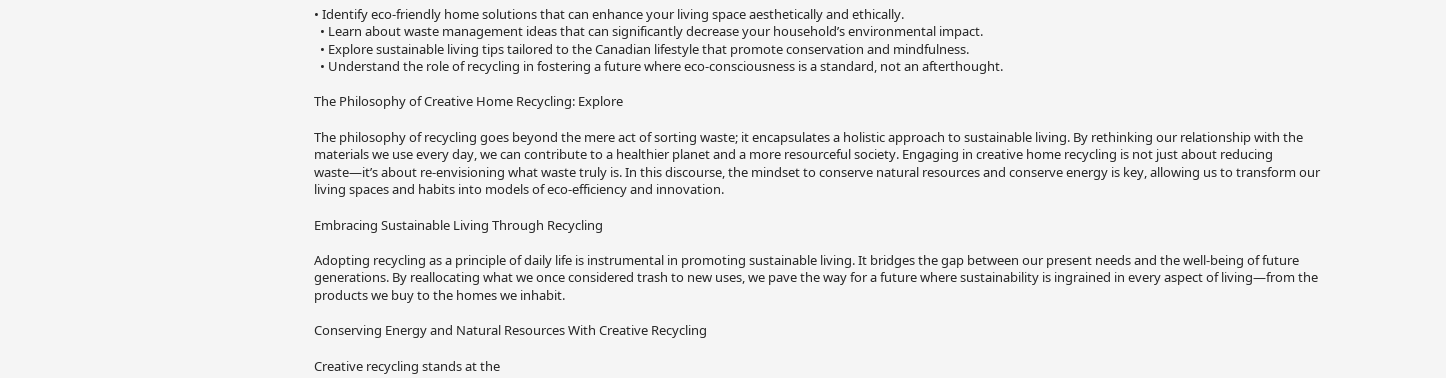• Identify eco-friendly home solutions that can enhance your living space aesthetically and ethically.
  • Learn about waste management ideas that can significantly decrease your household’s environmental impact.
  • Explore sustainable living tips tailored to the Canadian lifestyle that promote conservation and mindfulness.
  • Understand the role of recycling in fostering a future where eco-consciousness is a standard, not an afterthought.

The Philosophy of Creative Home Recycling: Explore

The philosophy of recycling goes beyond the mere act of sorting waste; it encapsulates a holistic approach to sustainable living. By rethinking our relationship with the materials we use every day, we can contribute to a healthier planet and a more resourceful society. Engaging in creative home recycling is not just about reducing waste—it’s about re-envisioning what waste truly is. In this discourse, the mindset to conserve natural resources and conserve energy is key, allowing us to transform our living spaces and habits into models of eco-efficiency and innovation.

Embracing Sustainable Living Through Recycling

Adopting recycling as a principle of daily life is instrumental in promoting sustainable living. It bridges the gap between our present needs and the well-being of future generations. By reallocating what we once considered trash to new uses, we pave the way for a future where sustainability is ingrained in every aspect of living—from the products we buy to the homes we inhabit.

Conserving Energy and Natural Resources With Creative Recycling

Creative recycling stands at the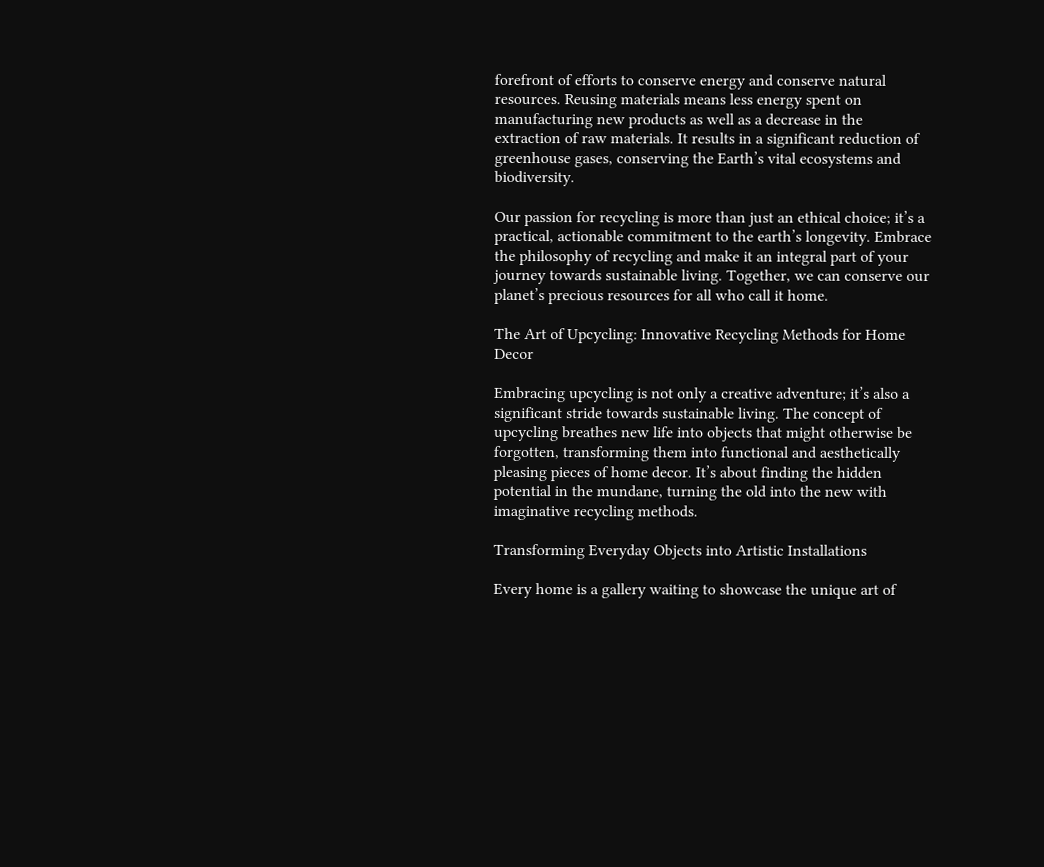forefront of efforts to conserve energy and conserve natural resources. Reusing materials means less energy spent on manufacturing new products as well as a decrease in the extraction of raw materials. It results in a significant reduction of greenhouse gases, conserving the Earth’s vital ecosystems and biodiversity.

Our passion for recycling is more than just an ethical choice; it’s a practical, actionable commitment to the earth’s longevity. Embrace the philosophy of recycling and make it an integral part of your journey towards sustainable living. Together, we can conserve our planet’s precious resources for all who call it home.

The Art of Upcycling: Innovative Recycling Methods for Home Decor

Embracing upcycling is not only a creative adventure; it’s also a significant stride towards sustainable living. The concept of upcycling breathes new life into objects that might otherwise be forgotten, transforming them into functional and aesthetically pleasing pieces of home decor. It’s about finding the hidden potential in the mundane, turning the old into the new with imaginative recycling methods.

Transforming Everyday Objects into Artistic Installations

Every home is a gallery waiting to showcase the unique art of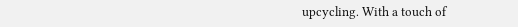upcycling. With a touch of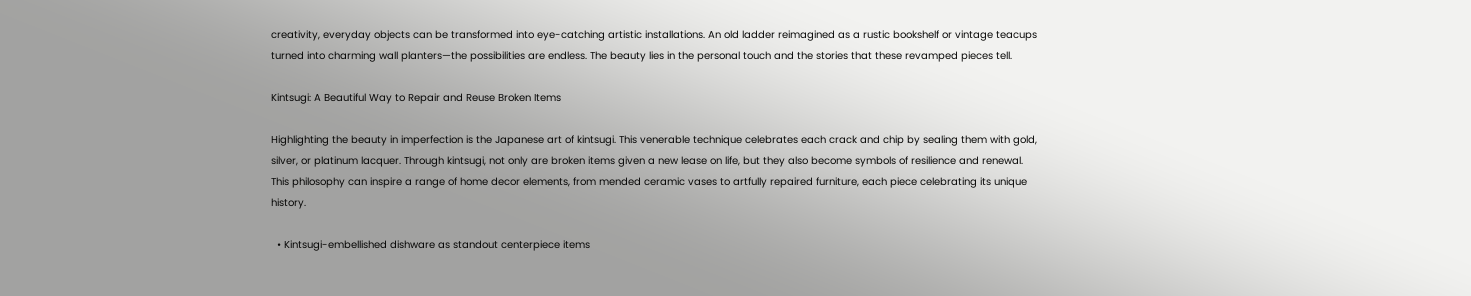creativity, everyday objects can be transformed into eye-catching artistic installations. An old ladder reimagined as a rustic bookshelf or vintage teacups turned into charming wall planters—the possibilities are endless. The beauty lies in the personal touch and the stories that these revamped pieces tell.

Kintsugi: A Beautiful Way to Repair and Reuse Broken Items

Highlighting the beauty in imperfection is the Japanese art of kintsugi. This venerable technique celebrates each crack and chip by sealing them with gold, silver, or platinum lacquer. Through kintsugi, not only are broken items given a new lease on life, but they also become symbols of resilience and renewal. This philosophy can inspire a range of home decor elements, from mended ceramic vases to artfully repaired furniture, each piece celebrating its unique history.

  • Kintsugi-embellished dishware as standout centerpiece items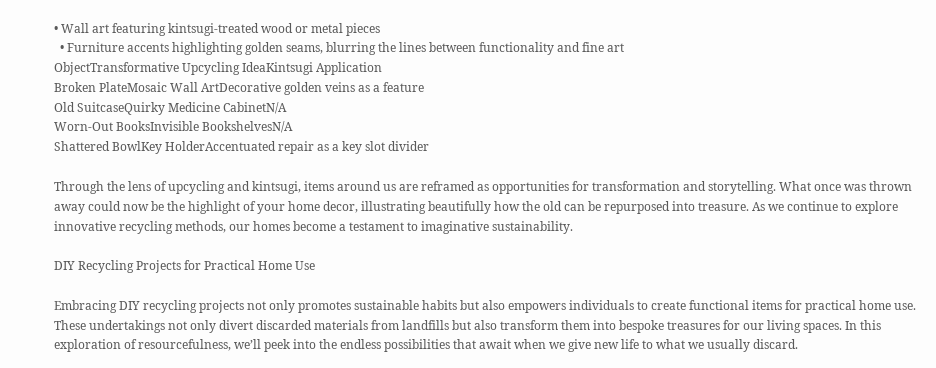• Wall art featuring kintsugi-treated wood or metal pieces
  • Furniture accents highlighting golden seams, blurring the lines between functionality and fine art
ObjectTransformative Upcycling IdeaKintsugi Application
Broken PlateMosaic Wall ArtDecorative golden veins as a feature
Old SuitcaseQuirky Medicine CabinetN/A
Worn-Out BooksInvisible BookshelvesN/A
Shattered BowlKey HolderAccentuated repair as a key slot divider

Through the lens of upcycling and kintsugi, items around us are reframed as opportunities for transformation and storytelling. What once was thrown away could now be the highlight of your home decor, illustrating beautifully how the old can be repurposed into treasure. As we continue to explore innovative recycling methods, our homes become a testament to imaginative sustainability.

DIY Recycling Projects for Practical Home Use

Embracing DIY recycling projects not only promotes sustainable habits but also empowers individuals to create functional items for practical home use. These undertakings not only divert discarded materials from landfills but also transform them into bespoke treasures for our living spaces. In this exploration of resourcefulness, we’ll peek into the endless possibilities that await when we give new life to what we usually discard.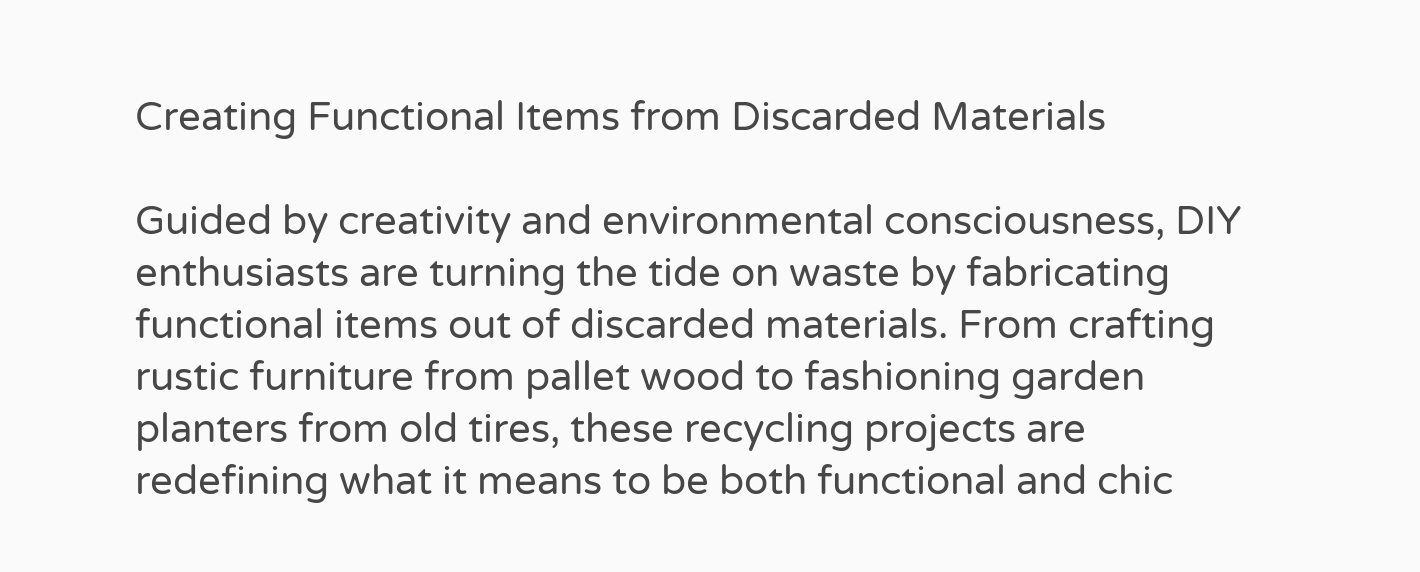Creating Functional Items from Discarded Materials

Guided by creativity and environmental consciousness, DIY enthusiasts are turning the tide on waste by fabricating functional items out of discarded materials. From crafting rustic furniture from pallet wood to fashioning garden planters from old tires, these recycling projects are redefining what it means to be both functional and chic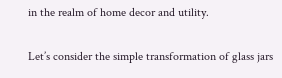in the realm of home decor and utility.

Let’s consider the simple transformation of glass jars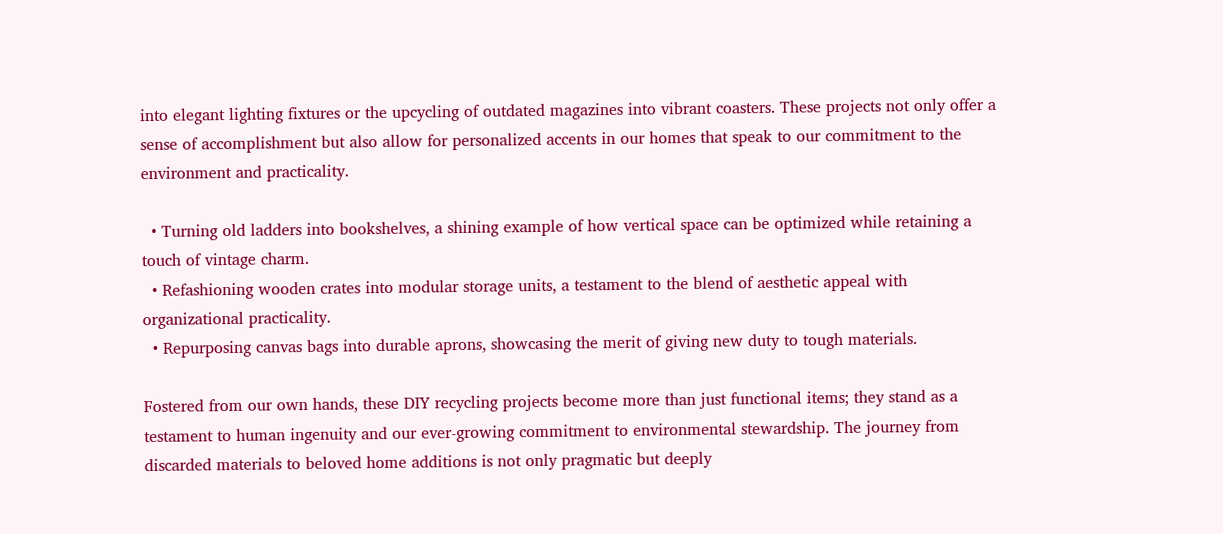into elegant lighting fixtures or the upcycling of outdated magazines into vibrant coasters. These projects not only offer a sense of accomplishment but also allow for personalized accents in our homes that speak to our commitment to the environment and practicality.

  • Turning old ladders into bookshelves, a shining example of how vertical space can be optimized while retaining a touch of vintage charm.
  • Refashioning wooden crates into modular storage units, a testament to the blend of aesthetic appeal with organizational practicality.
  • Repurposing canvas bags into durable aprons, showcasing the merit of giving new duty to tough materials.

Fostered from our own hands, these DIY recycling projects become more than just functional items; they stand as a testament to human ingenuity and our ever-growing commitment to environmental stewardship. The journey from discarded materials to beloved home additions is not only pragmatic but deeply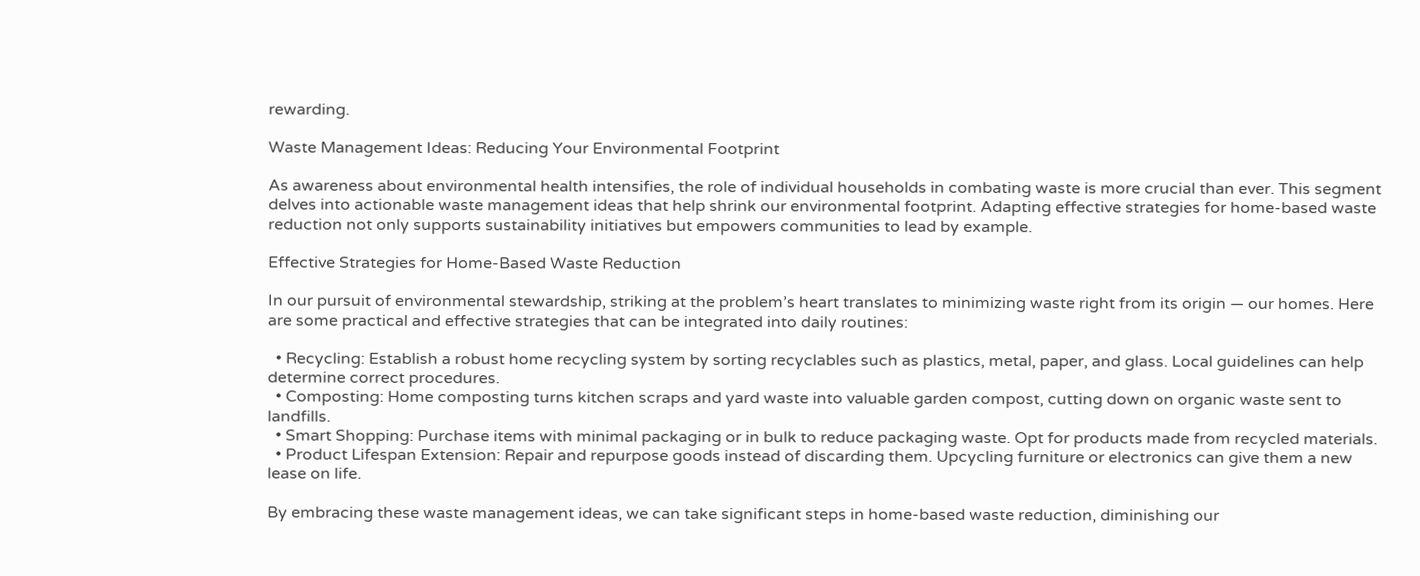rewarding.

Waste Management Ideas: Reducing Your Environmental Footprint

As awareness about environmental health intensifies, the role of individual households in combating waste is more crucial than ever. This segment delves into actionable waste management ideas that help shrink our environmental footprint. Adapting effective strategies for home-based waste reduction not only supports sustainability initiatives but empowers communities to lead by example.

Effective Strategies for Home-Based Waste Reduction

In our pursuit of environmental stewardship, striking at the problem’s heart translates to minimizing waste right from its origin — our homes. Here are some practical and effective strategies that can be integrated into daily routines:

  • Recycling: Establish a robust home recycling system by sorting recyclables such as plastics, metal, paper, and glass. Local guidelines can help determine correct procedures.
  • Composting: Home composting turns kitchen scraps and yard waste into valuable garden compost, cutting down on organic waste sent to landfills.
  • Smart Shopping: Purchase items with minimal packaging or in bulk to reduce packaging waste. Opt for products made from recycled materials.
  • Product Lifespan Extension: Repair and repurpose goods instead of discarding them. Upcycling furniture or electronics can give them a new lease on life.

By embracing these waste management ideas, we can take significant steps in home-based waste reduction, diminishing our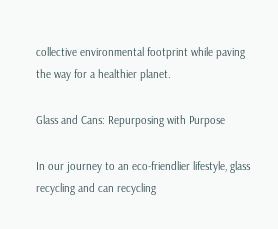collective environmental footprint while paving the way for a healthier planet.

Glass and Cans: Repurposing with Purpose

In our journey to an eco-friendlier lifestyle, glass recycling and can recycling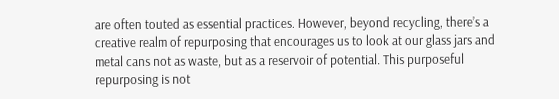are often touted as essential practices. However, beyond recycling, there’s a creative realm of repurposing that encourages us to look at our glass jars and metal cans not as waste, but as a reservoir of potential. This purposeful repurposing is not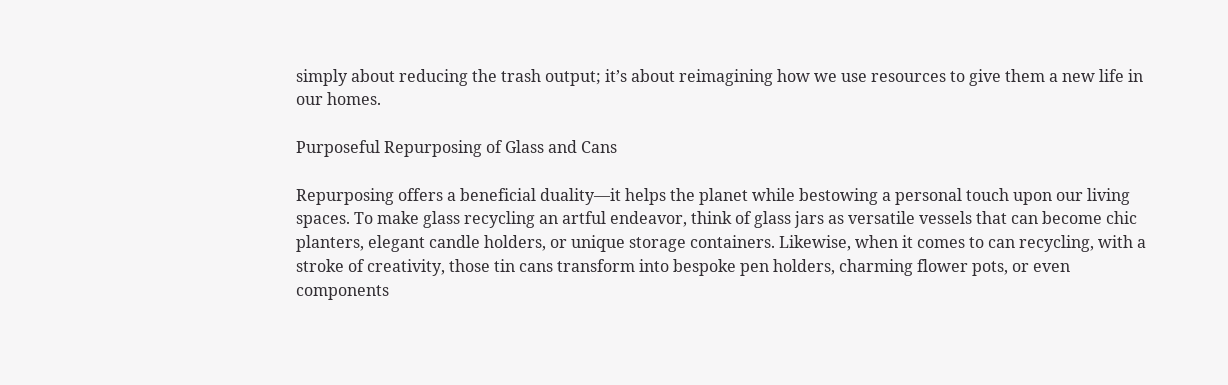simply about reducing the trash output; it’s about reimagining how we use resources to give them a new life in our homes.

Purposeful Repurposing of Glass and Cans

Repurposing offers a beneficial duality—it helps the planet while bestowing a personal touch upon our living spaces. To make glass recycling an artful endeavor, think of glass jars as versatile vessels that can become chic planters, elegant candle holders, or unique storage containers. Likewise, when it comes to can recycling, with a stroke of creativity, those tin cans transform into bespoke pen holders, charming flower pots, or even components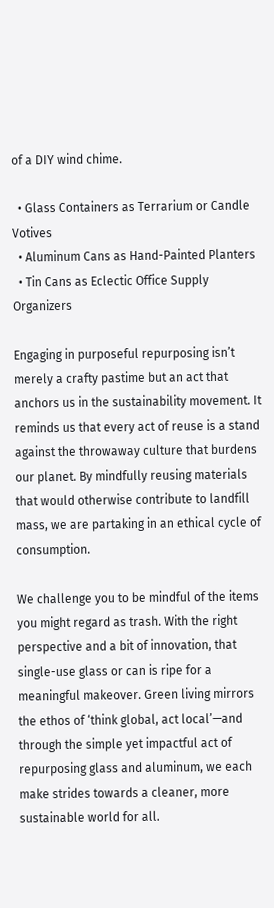of a DIY wind chime.

  • Glass Containers as Terrarium or Candle Votives
  • Aluminum Cans as Hand-Painted Planters
  • Tin Cans as Eclectic Office Supply Organizers

Engaging in purposeful repurposing isn’t merely a crafty pastime but an act that anchors us in the sustainability movement. It reminds us that every act of reuse is a stand against the throwaway culture that burdens our planet. By mindfully reusing materials that would otherwise contribute to landfill mass, we are partaking in an ethical cycle of consumption.

We challenge you to be mindful of the items you might regard as trash. With the right perspective and a bit of innovation, that single-use glass or can is ripe for a meaningful makeover. Green living mirrors the ethos of ‘think global, act local’—and through the simple yet impactful act of repurposing glass and aluminum, we each make strides towards a cleaner, more sustainable world for all.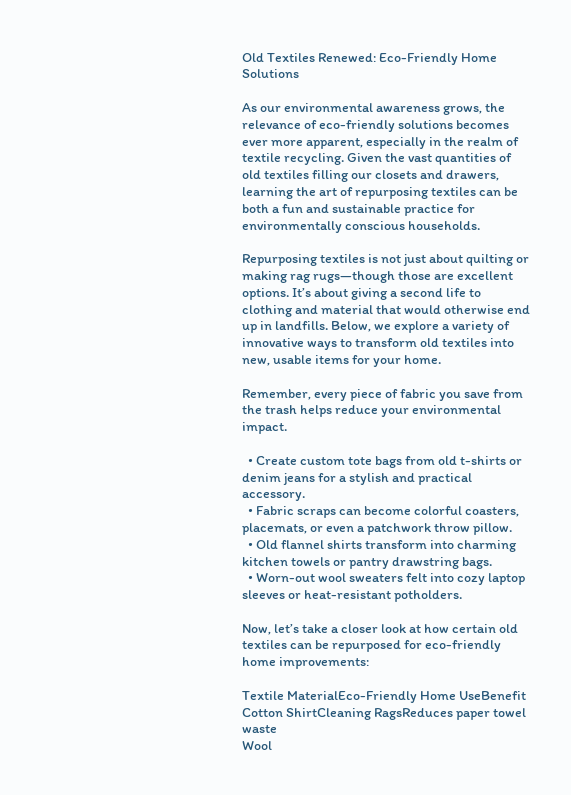Old Textiles Renewed: Eco-Friendly Home Solutions

As our environmental awareness grows, the relevance of eco-friendly solutions becomes ever more apparent, especially in the realm of textile recycling. Given the vast quantities of old textiles filling our closets and drawers, learning the art of repurposing textiles can be both a fun and sustainable practice for environmentally conscious households.

Repurposing textiles is not just about quilting or making rag rugs—though those are excellent options. It’s about giving a second life to clothing and material that would otherwise end up in landfills. Below, we explore a variety of innovative ways to transform old textiles into new, usable items for your home.

Remember, every piece of fabric you save from the trash helps reduce your environmental impact.

  • Create custom tote bags from old t-shirts or denim jeans for a stylish and practical accessory.
  • Fabric scraps can become colorful coasters, placemats, or even a patchwork throw pillow.
  • Old flannel shirts transform into charming kitchen towels or pantry drawstring bags.
  • Worn-out wool sweaters felt into cozy laptop sleeves or heat-resistant potholders.

Now, let’s take a closer look at how certain old textiles can be repurposed for eco-friendly home improvements:

Textile MaterialEco-Friendly Home UseBenefit
Cotton ShirtCleaning RagsReduces paper towel waste
Wool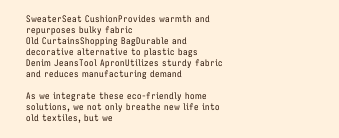SweaterSeat CushionProvides warmth and repurposes bulky fabric
Old CurtainsShopping BagDurable and decorative alternative to plastic bags
Denim JeansTool ApronUtilizes sturdy fabric and reduces manufacturing demand

As we integrate these eco-friendly home solutions, we not only breathe new life into old textiles, but we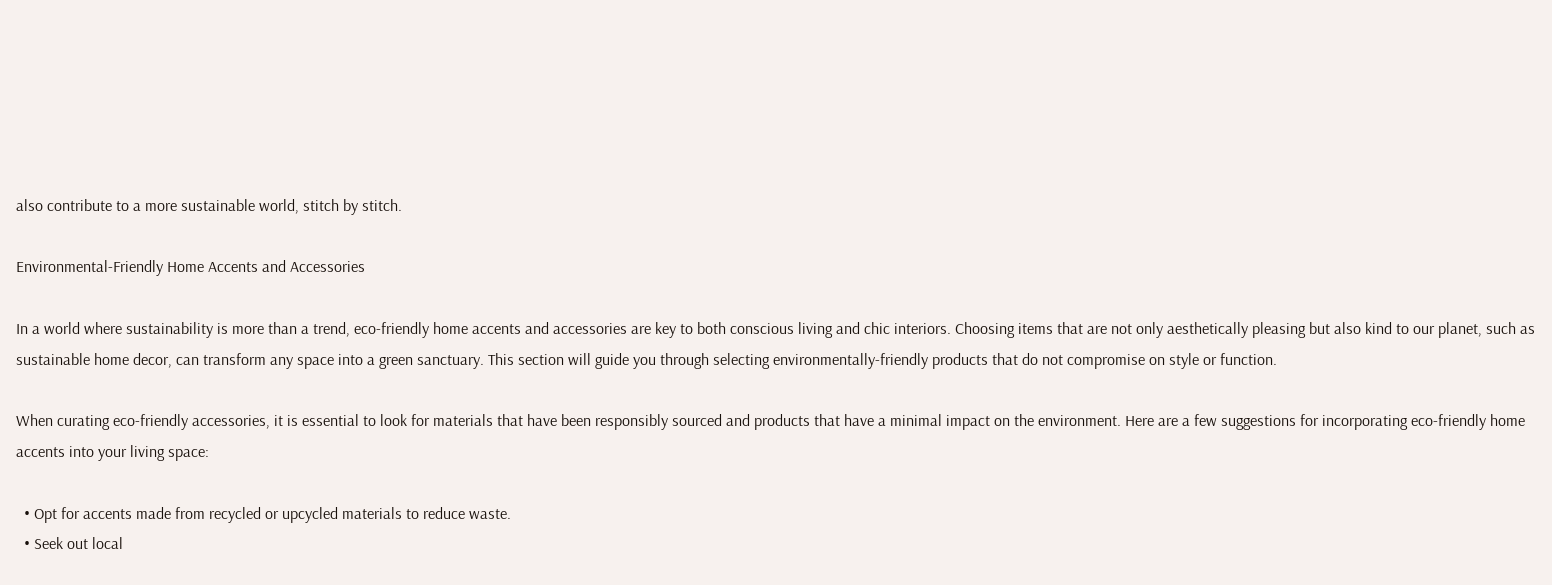also contribute to a more sustainable world, stitch by stitch.

Environmental-Friendly Home Accents and Accessories

In a world where sustainability is more than a trend, eco-friendly home accents and accessories are key to both conscious living and chic interiors. Choosing items that are not only aesthetically pleasing but also kind to our planet, such as sustainable home decor, can transform any space into a green sanctuary. This section will guide you through selecting environmentally-friendly products that do not compromise on style or function.

When curating eco-friendly accessories, it is essential to look for materials that have been responsibly sourced and products that have a minimal impact on the environment. Here are a few suggestions for incorporating eco-friendly home accents into your living space:

  • Opt for accents made from recycled or upcycled materials to reduce waste.
  • Seek out local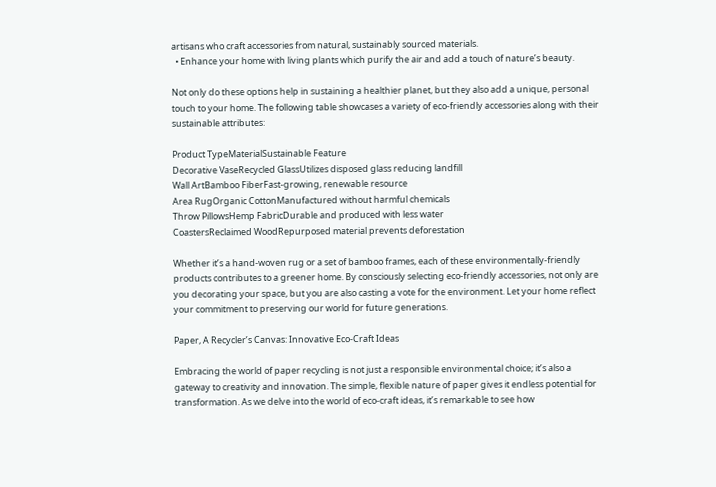artisans who craft accessories from natural, sustainably sourced materials.
  • Enhance your home with living plants which purify the air and add a touch of nature’s beauty.

Not only do these options help in sustaining a healthier planet, but they also add a unique, personal touch to your home. The following table showcases a variety of eco-friendly accessories along with their sustainable attributes:

Product TypeMaterialSustainable Feature
Decorative VaseRecycled GlassUtilizes disposed glass reducing landfill
Wall ArtBamboo FiberFast-growing, renewable resource
Area RugOrganic CottonManufactured without harmful chemicals
Throw PillowsHemp FabricDurable and produced with less water
CoastersReclaimed WoodRepurposed material prevents deforestation

Whether it’s a hand-woven rug or a set of bamboo frames, each of these environmentally-friendly products contributes to a greener home. By consciously selecting eco-friendly accessories, not only are you decorating your space, but you are also casting a vote for the environment. Let your home reflect your commitment to preserving our world for future generations.

Paper, A Recycler’s Canvas: Innovative Eco-Craft Ideas

Embracing the world of paper recycling is not just a responsible environmental choice; it’s also a gateway to creativity and innovation. The simple, flexible nature of paper gives it endless potential for transformation. As we delve into the world of eco-craft ideas, it’s remarkable to see how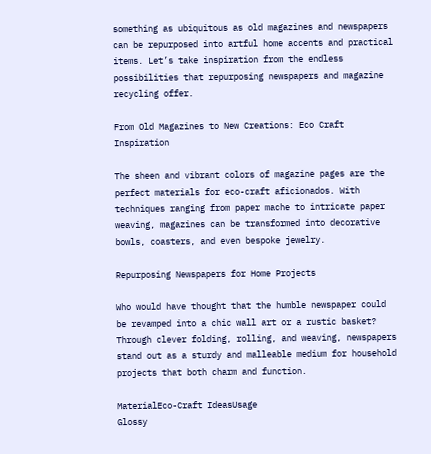something as ubiquitous as old magazines and newspapers can be repurposed into artful home accents and practical items. Let’s take inspiration from the endless possibilities that repurposing newspapers and magazine recycling offer.

From Old Magazines to New Creations: Eco Craft Inspiration

The sheen and vibrant colors of magazine pages are the perfect materials for eco-craft aficionados. With techniques ranging from paper mache to intricate paper weaving, magazines can be transformed into decorative bowls, coasters, and even bespoke jewelry.

Repurposing Newspapers for Home Projects

Who would have thought that the humble newspaper could be revamped into a chic wall art or a rustic basket? Through clever folding, rolling, and weaving, newspapers stand out as a sturdy and malleable medium for household projects that both charm and function.

MaterialEco-Craft IdeasUsage
Glossy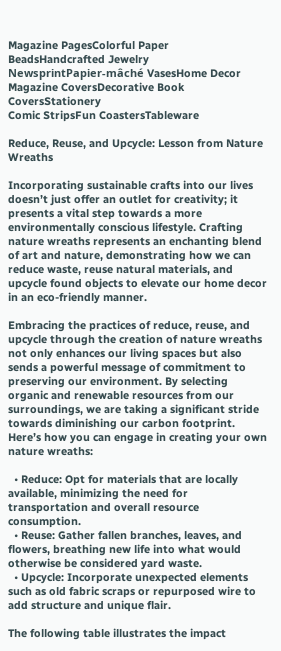Magazine PagesColorful Paper BeadsHandcrafted Jewelry
NewsprintPapier-mâché VasesHome Decor
Magazine CoversDecorative Book CoversStationery
Comic StripsFun CoastersTableware

Reduce, Reuse, and Upcycle: Lesson from Nature Wreaths

Incorporating sustainable crafts into our lives doesn’t just offer an outlet for creativity; it presents a vital step towards a more environmentally conscious lifestyle. Crafting nature wreaths represents an enchanting blend of art and nature, demonstrating how we can reduce waste, reuse natural materials, and upcycle found objects to elevate our home decor in an eco-friendly manner.

Embracing the practices of reduce, reuse, and upcycle through the creation of nature wreaths not only enhances our living spaces but also sends a powerful message of commitment to preserving our environment. By selecting organic and renewable resources from our surroundings, we are taking a significant stride towards diminishing our carbon footprint. Here’s how you can engage in creating your own nature wreaths:

  • Reduce: Opt for materials that are locally available, minimizing the need for transportation and overall resource consumption.
  • Reuse: Gather fallen branches, leaves, and flowers, breathing new life into what would otherwise be considered yard waste.
  • Upcycle: Incorporate unexpected elements such as old fabric scraps or repurposed wire to add structure and unique flair.

The following table illustrates the impact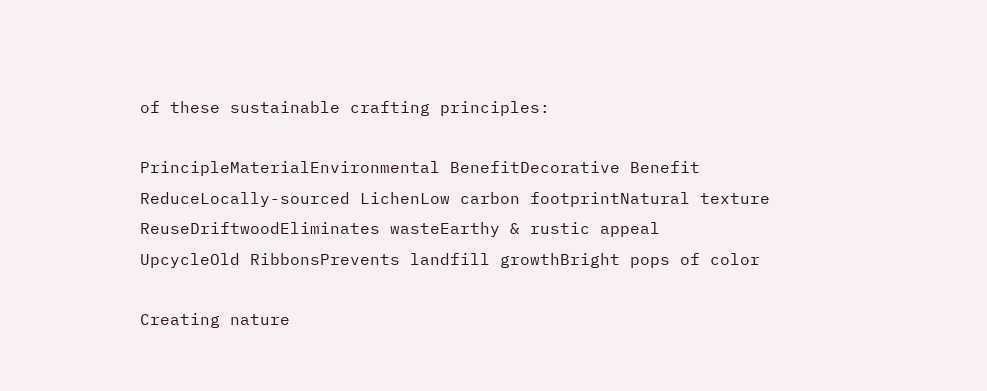of these sustainable crafting principles:

PrincipleMaterialEnvironmental BenefitDecorative Benefit
ReduceLocally-sourced LichenLow carbon footprintNatural texture
ReuseDriftwoodEliminates wasteEarthy & rustic appeal
UpcycleOld RibbonsPrevents landfill growthBright pops of color

Creating nature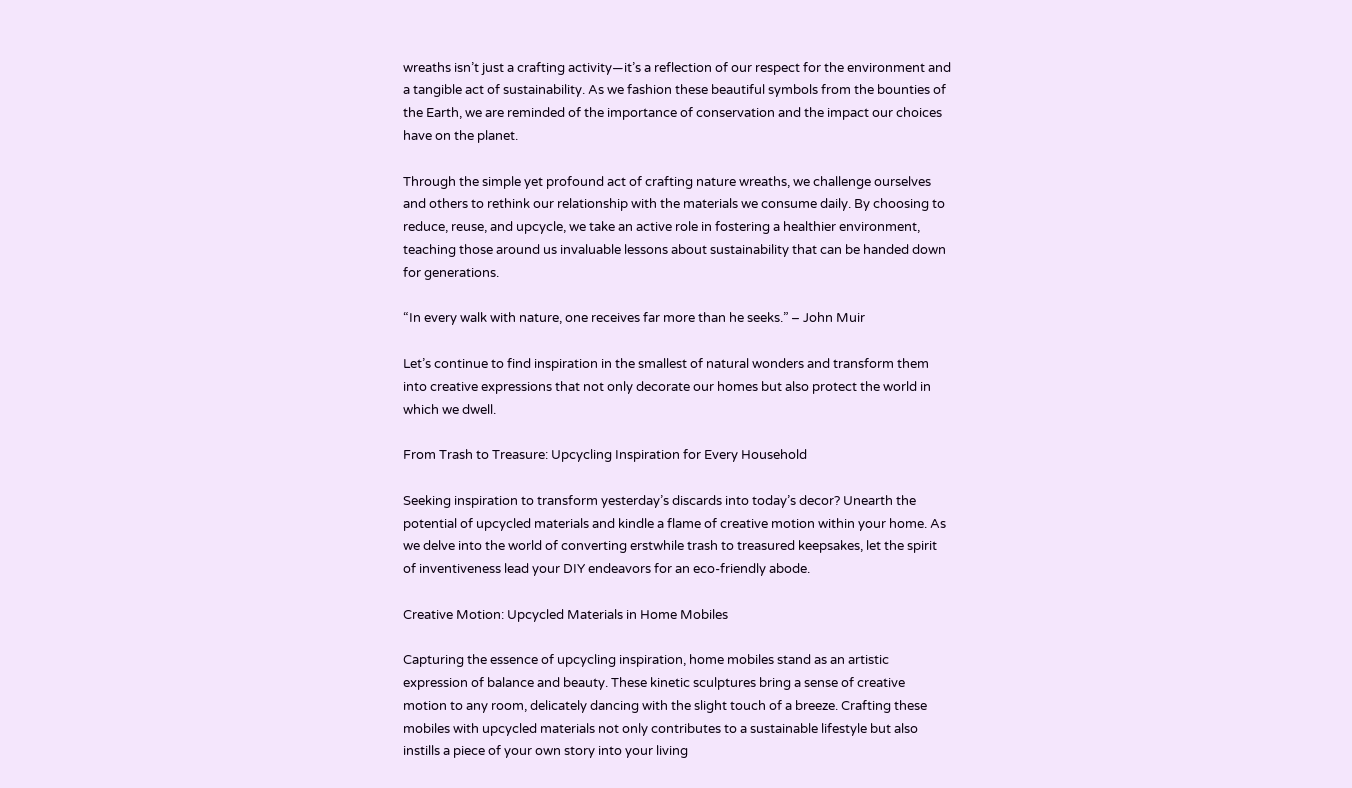wreaths isn’t just a crafting activity—it’s a reflection of our respect for the environment and a tangible act of sustainability. As we fashion these beautiful symbols from the bounties of the Earth, we are reminded of the importance of conservation and the impact our choices have on the planet.

Through the simple yet profound act of crafting nature wreaths, we challenge ourselves and others to rethink our relationship with the materials we consume daily. By choosing to reduce, reuse, and upcycle, we take an active role in fostering a healthier environment, teaching those around us invaluable lessons about sustainability that can be handed down for generations.

“In every walk with nature, one receives far more than he seeks.” – John Muir

Let’s continue to find inspiration in the smallest of natural wonders and transform them into creative expressions that not only decorate our homes but also protect the world in which we dwell.

From Trash to Treasure: Upcycling Inspiration for Every Household

Seeking inspiration to transform yesterday’s discards into today’s decor? Unearth the potential of upcycled materials and kindle a flame of creative motion within your home. As we delve into the world of converting erstwhile trash to treasured keepsakes, let the spirit of inventiveness lead your DIY endeavors for an eco-friendly abode.

Creative Motion: Upcycled Materials in Home Mobiles

Capturing the essence of upcycling inspiration, home mobiles stand as an artistic expression of balance and beauty. These kinetic sculptures bring a sense of creative motion to any room, delicately dancing with the slight touch of a breeze. Crafting these mobiles with upcycled materials not only contributes to a sustainable lifestyle but also instills a piece of your own story into your living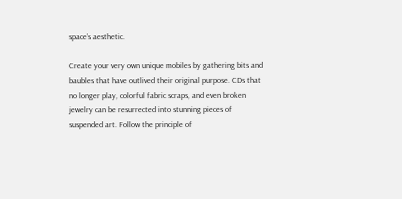space’s aesthetic.

Create your very own unique mobiles by gathering bits and baubles that have outlived their original purpose. CDs that no longer play, colorful fabric scraps, and even broken jewelry can be resurrected into stunning pieces of suspended art. Follow the principle of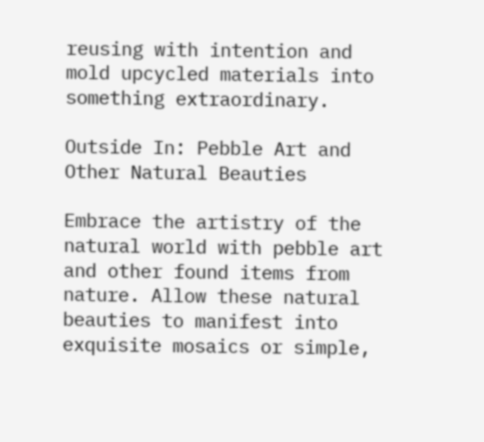reusing with intention and mold upcycled materials into something extraordinary.

Outside In: Pebble Art and Other Natural Beauties

Embrace the artistry of the natural world with pebble art and other found items from nature. Allow these natural beauties to manifest into exquisite mosaics or simple,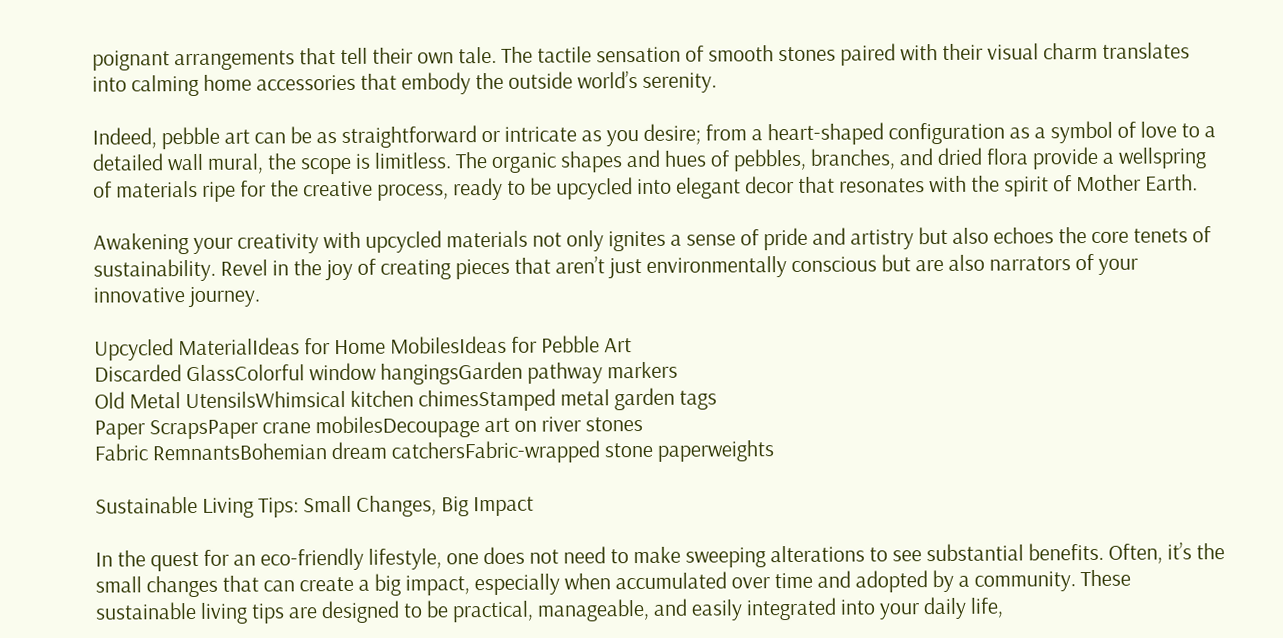poignant arrangements that tell their own tale. The tactile sensation of smooth stones paired with their visual charm translates into calming home accessories that embody the outside world’s serenity.

Indeed, pebble art can be as straightforward or intricate as you desire; from a heart-shaped configuration as a symbol of love to a detailed wall mural, the scope is limitless. The organic shapes and hues of pebbles, branches, and dried flora provide a wellspring of materials ripe for the creative process, ready to be upcycled into elegant decor that resonates with the spirit of Mother Earth.

Awakening your creativity with upcycled materials not only ignites a sense of pride and artistry but also echoes the core tenets of sustainability. Revel in the joy of creating pieces that aren’t just environmentally conscious but are also narrators of your innovative journey.

Upcycled MaterialIdeas for Home MobilesIdeas for Pebble Art
Discarded GlassColorful window hangingsGarden pathway markers
Old Metal UtensilsWhimsical kitchen chimesStamped metal garden tags
Paper ScrapsPaper crane mobilesDecoupage art on river stones
Fabric RemnantsBohemian dream catchersFabric-wrapped stone paperweights

Sustainable Living Tips: Small Changes, Big Impact

In the quest for an eco-friendly lifestyle, one does not need to make sweeping alterations to see substantial benefits. Often, it’s the small changes that can create a big impact, especially when accumulated over time and adopted by a community. These sustainable living tips are designed to be practical, manageable, and easily integrated into your daily life,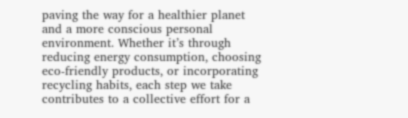paving the way for a healthier planet and a more conscious personal environment. Whether it’s through reducing energy consumption, choosing eco-friendly products, or incorporating recycling habits, each step we take contributes to a collective effort for a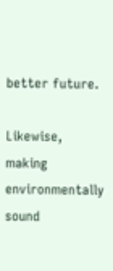better future.

Likewise, making environmentally sound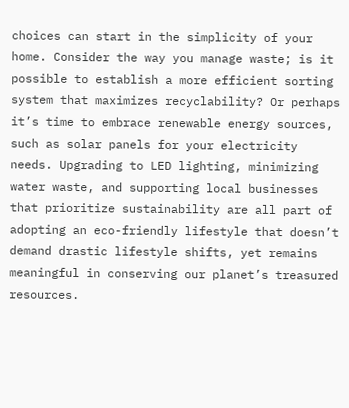choices can start in the simplicity of your home. Consider the way you manage waste; is it possible to establish a more efficient sorting system that maximizes recyclability? Or perhaps it’s time to embrace renewable energy sources, such as solar panels for your electricity needs. Upgrading to LED lighting, minimizing water waste, and supporting local businesses that prioritize sustainability are all part of adopting an eco-friendly lifestyle that doesn’t demand drastic lifestyle shifts, yet remains meaningful in conserving our planet’s treasured resources.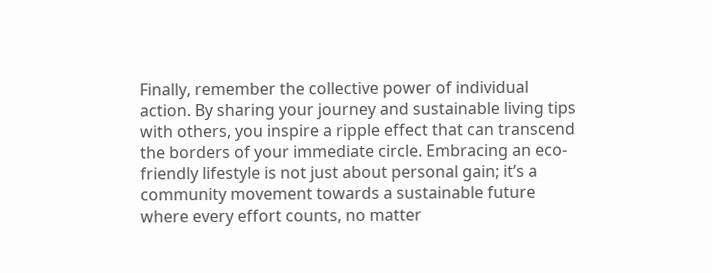Finally, remember the collective power of individual action. By sharing your journey and sustainable living tips with others, you inspire a ripple effect that can transcend the borders of your immediate circle. Embracing an eco-friendly lifestyle is not just about personal gain; it’s a community movement towards a sustainable future where every effort counts, no matter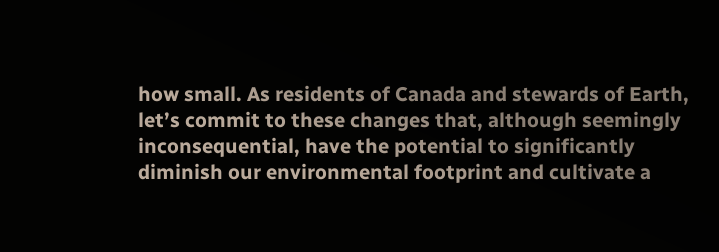how small. As residents of Canada and stewards of Earth, let’s commit to these changes that, although seemingly inconsequential, have the potential to significantly diminish our environmental footprint and cultivate a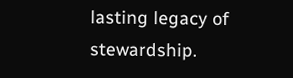lasting legacy of stewardship.